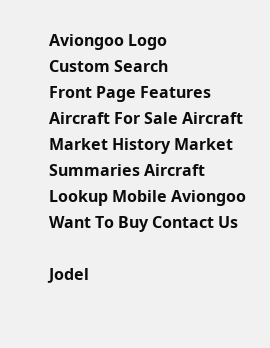Aviongoo Logo
Custom Search
Front Page Features Aircraft For Sale Aircraft Market History Market Summaries Aircraft Lookup Mobile Aviongoo Want To Buy Contact Us

Jodel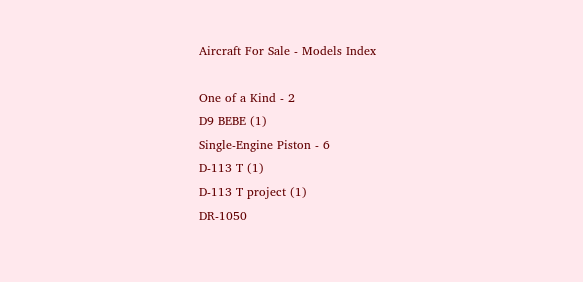Aircraft For Sale - Models Index

One of a Kind - 2
D9 BEBE (1)
Single-Engine Piston - 6
D-113 T (1)
D-113 T project (1)
DR-1050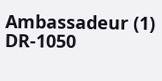Ambassadeur (1)
DR-1050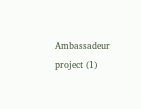Ambassadeur project (1)